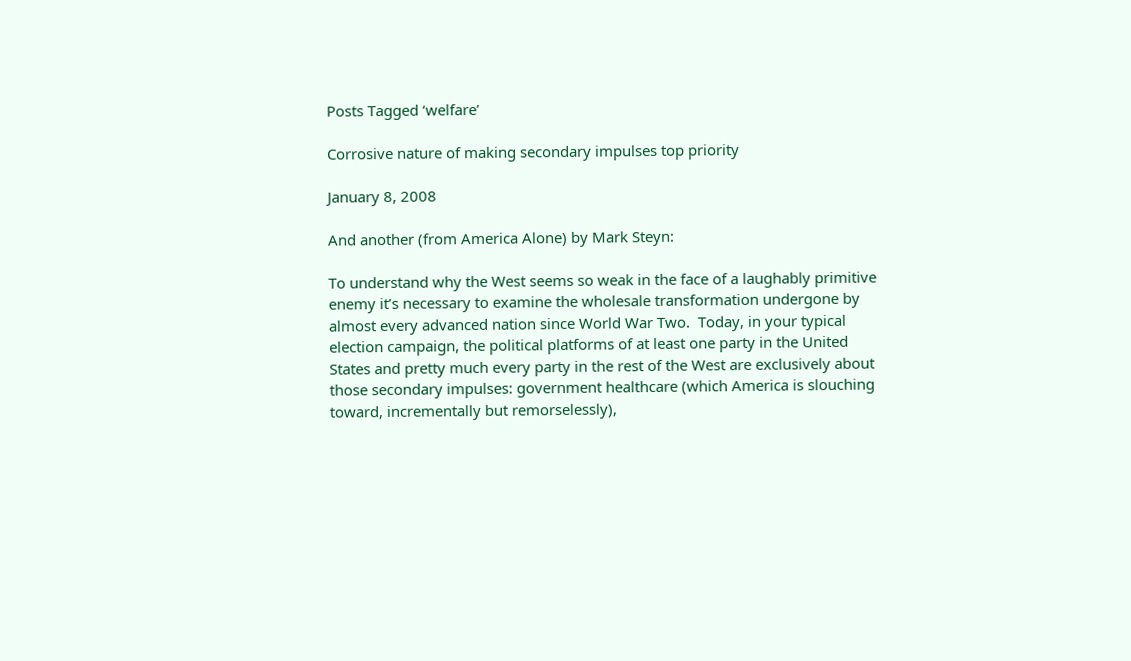Posts Tagged ‘welfare’

Corrosive nature of making secondary impulses top priority

January 8, 2008

And another (from America Alone) by Mark Steyn:

To understand why the West seems so weak in the face of a laughably primitive enemy it’s necessary to examine the wholesale transformation undergone by almost every advanced nation since World War Two.  Today, in your typical election campaign, the political platforms of at least one party in the United States and pretty much every party in the rest of the West are exclusively about those secondary impulses: government healthcare (which America is slouching toward, incrementally but remorselessly),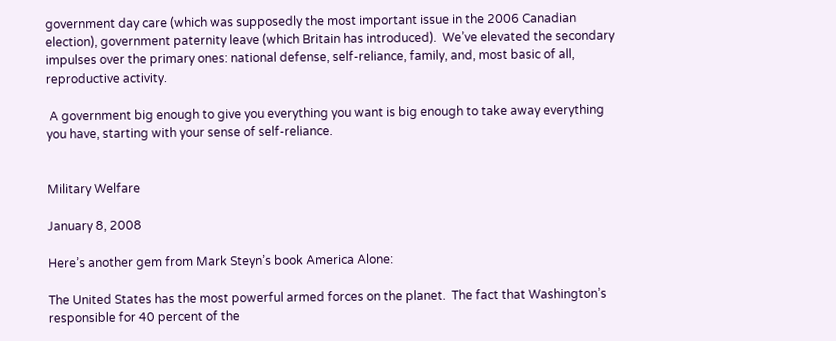government day care (which was supposedly the most important issue in the 2006 Canadian election), government paternity leave (which Britain has introduced).  We’ve elevated the secondary impulses over the primary ones: national defense, self-reliance, family, and, most basic of all, reproductive activity.

 A government big enough to give you everything you want is big enough to take away everything you have, starting with your sense of self-reliance.


Military Welfare

January 8, 2008

Here’s another gem from Mark Steyn’s book America Alone:

The United States has the most powerful armed forces on the planet.  The fact that Washington’s responsible for 40 percent of the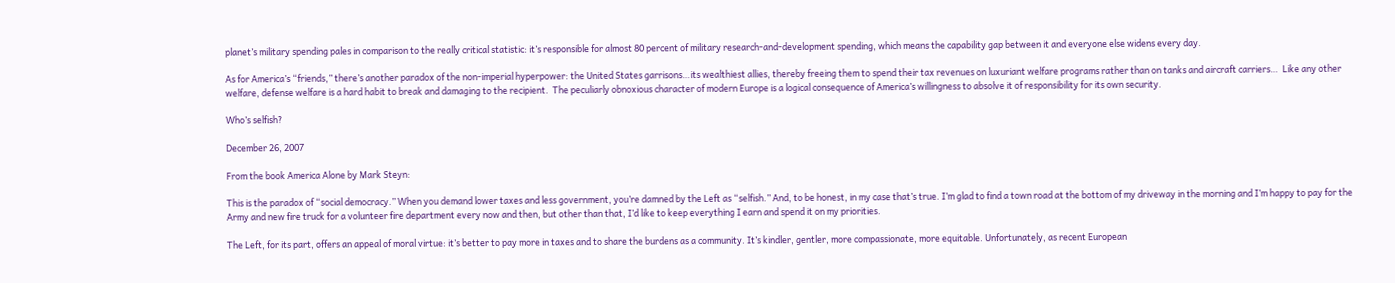planet’s military spending pales in comparison to the really critical statistic: it’s responsible for almost 80 percent of military research-and-development spending, which means the capability gap between it and everyone else widens every day.

As for America’s “friends,” there’s another paradox of the non-imperial hyperpower: the United States garrisons…its wealthiest allies, thereby freeing them to spend their tax revenues on luxuriant welfare programs rather than on tanks and aircraft carriers…  Like any other welfare, defense welfare is a hard habit to break and damaging to the recipient.  The peculiarly obnoxious character of modern Europe is a logical consequence of America’s willingness to absolve it of responsibility for its own security.

Who’s selfish?

December 26, 2007

From the book America Alone by Mark Steyn:

This is the paradox of “social democracy.” When you demand lower taxes and less government, you’re damned by the Left as “selfish.” And, to be honest, in my case that’s true. I’m glad to find a town road at the bottom of my driveway in the morning and I’m happy to pay for the Army and new fire truck for a volunteer fire department every now and then, but other than that, I’d like to keep everything I earn and spend it on my priorities.

The Left, for its part, offers an appeal of moral virtue: it’s better to pay more in taxes and to share the burdens as a community. It’s kindler, gentler, more compassionate, more equitable. Unfortunately, as recent European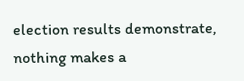election results demonstrate, nothing makes a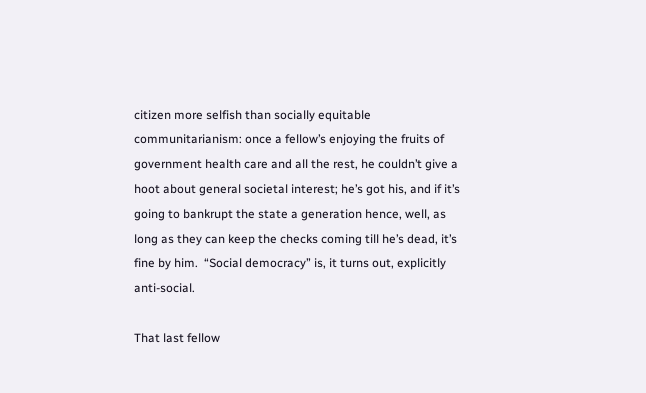citizen more selfish than socially equitable communitarianism: once a fellow’s enjoying the fruits of government health care and all the rest, he couldn’t give a hoot about general societal interest; he’s got his, and if it’s going to bankrupt the state a generation hence, well, as long as they can keep the checks coming till he’s dead, it’s fine by him.  “Social democracy” is, it turns out, explicitly anti-social.

That last fellow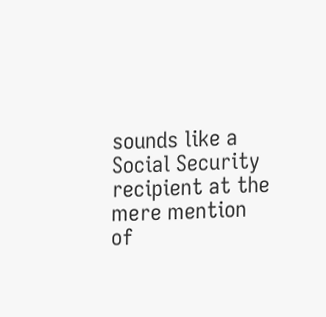sounds like a Social Security recipient at the mere mention of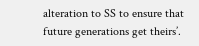alteration to SS to ensure that future generations get theirs’.